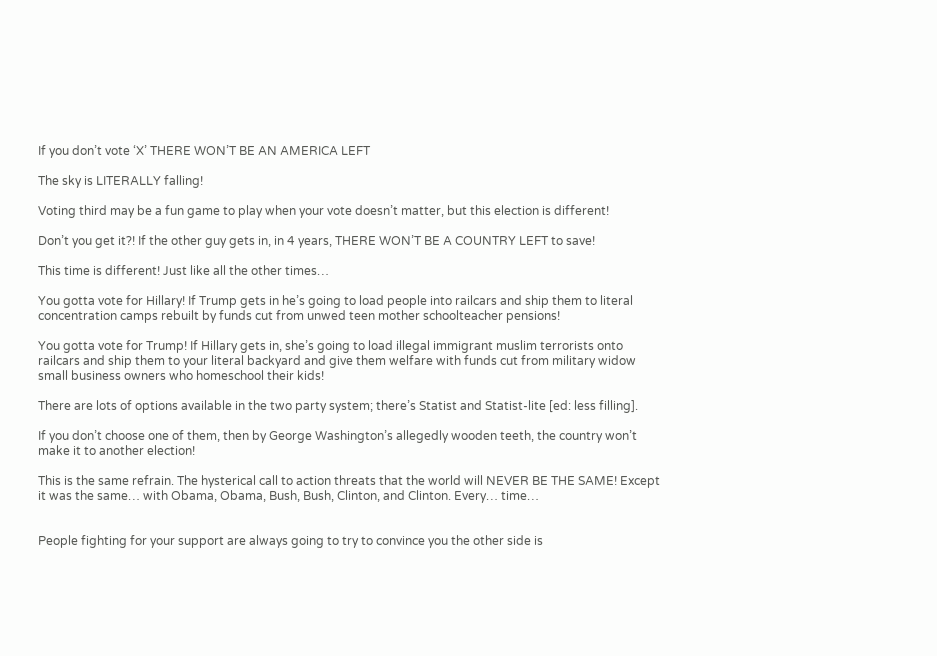If you don’t vote ‘X’ THERE WON’T BE AN AMERICA LEFT

The sky is LITERALLY falling!

Voting third may be a fun game to play when your vote doesn’t matter, but this election is different!

Don’t you get it?! If the other guy gets in, in 4 years, THERE WON’T BE A COUNTRY LEFT to save!

This time is different! Just like all the other times…

You gotta vote for Hillary! If Trump gets in he’s going to load people into railcars and ship them to literal concentration camps rebuilt by funds cut from unwed teen mother schoolteacher pensions!

You gotta vote for Trump! If Hillary gets in, she’s going to load illegal immigrant muslim terrorists onto railcars and ship them to your literal backyard and give them welfare with funds cut from military widow small business owners who homeschool their kids!

There are lots of options available in the two party system; there’s Statist and Statist-lite [ed: less filling].

If you don’t choose one of them, then by George Washington’s allegedly wooden teeth, the country won’t make it to another election!

This is the same refrain. The hysterical call to action threats that the world will NEVER BE THE SAME! Except it was the same… with Obama, Obama, Bush, Bush, Clinton, and Clinton. Every… time…


People fighting for your support are always going to try to convince you the other side is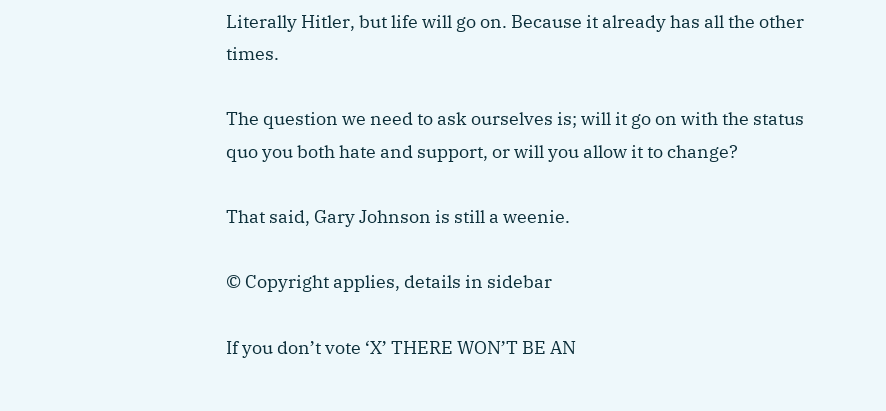Literally Hitler, but life will go on. Because it already has all the other times.

The question we need to ask ourselves is; will it go on with the status quo you both hate and support, or will you allow it to change?

That said, Gary Johnson is still a weenie.

© Copyright applies, details in sidebar

If you don’t vote ‘X’ THERE WON’T BE AN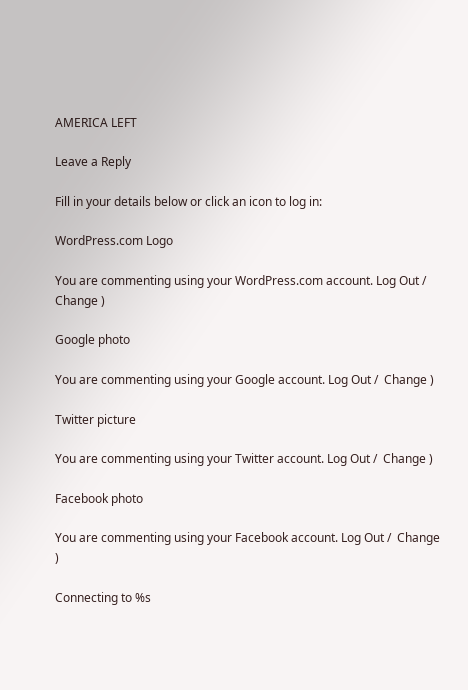AMERICA LEFT

Leave a Reply

Fill in your details below or click an icon to log in:

WordPress.com Logo

You are commenting using your WordPress.com account. Log Out /  Change )

Google photo

You are commenting using your Google account. Log Out /  Change )

Twitter picture

You are commenting using your Twitter account. Log Out /  Change )

Facebook photo

You are commenting using your Facebook account. Log Out /  Change )

Connecting to %s